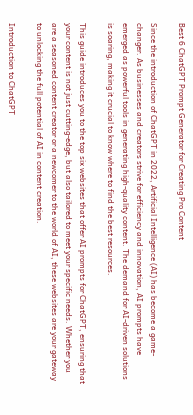Best 6 ChatGPT Prompt Generator for Creating Pro Content

Since the introduction of ChatGPT in 2022, Artificial Intelligence (AI) has become a game-changer. As businesses and creators strive for efficiency and innovation, AI prompts have emerged as powerful tools in generating high-quality content. The demand for AI-driven solutions is soaring, making it crucial to know where to find the best resources.

This guide introduces you to the top six websites that offer AI prompts for ChatGPT, ensuring that your content is not just cutting-edge, but also tailored to meet your specific needs. Whether you are a seasoned content creator or a newcomer to the world of AI, these websites are your gateway to unlocking the full potential of AI in content creation.

Introduction to ChatGPT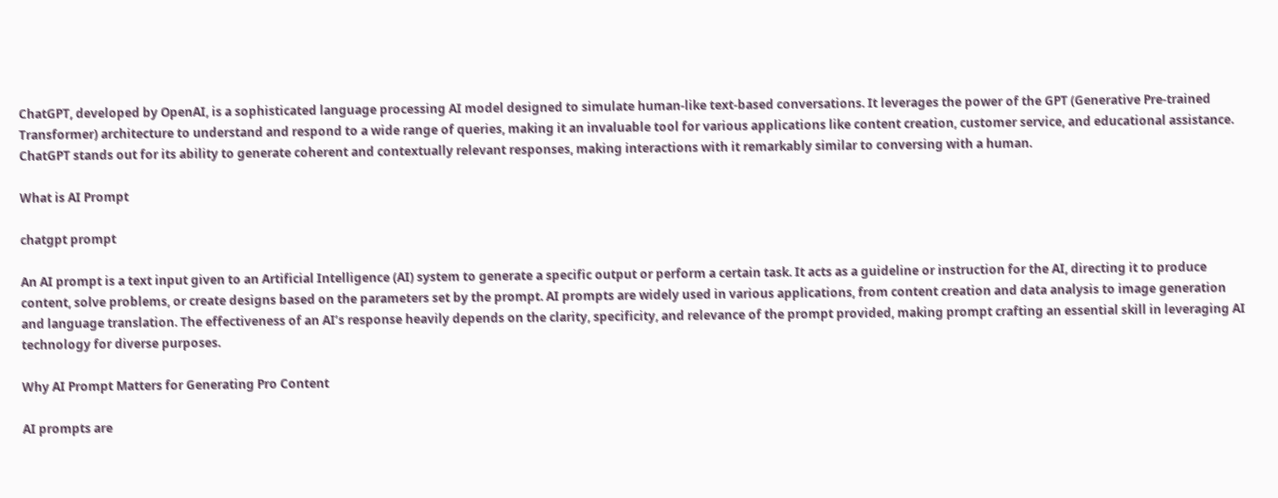ChatGPT, developed by OpenAI, is a sophisticated language processing AI model designed to simulate human-like text-based conversations. It leverages the power of the GPT (Generative Pre-trained Transformer) architecture to understand and respond to a wide range of queries, making it an invaluable tool for various applications like content creation, customer service, and educational assistance. ChatGPT stands out for its ability to generate coherent and contextually relevant responses, making interactions with it remarkably similar to conversing with a human.

What is AI Prompt

chatgpt prompt

An AI prompt is a text input given to an Artificial Intelligence (AI) system to generate a specific output or perform a certain task. It acts as a guideline or instruction for the AI, directing it to produce content, solve problems, or create designs based on the parameters set by the prompt. AI prompts are widely used in various applications, from content creation and data analysis to image generation and language translation. The effectiveness of an AI’s response heavily depends on the clarity, specificity, and relevance of the prompt provided, making prompt crafting an essential skill in leveraging AI technology for diverse purposes.

Why AI Prompt Matters for Generating Pro Content

AI prompts are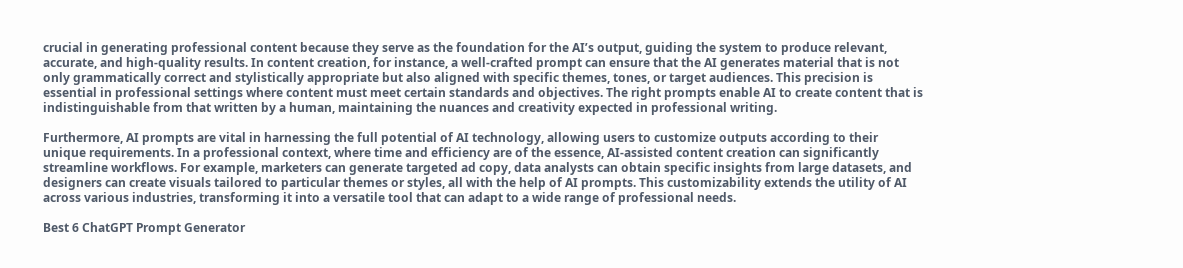crucial in generating professional content because they serve as the foundation for the AI’s output, guiding the system to produce relevant, accurate, and high-quality results. In content creation, for instance, a well-crafted prompt can ensure that the AI generates material that is not only grammatically correct and stylistically appropriate but also aligned with specific themes, tones, or target audiences. This precision is essential in professional settings where content must meet certain standards and objectives. The right prompts enable AI to create content that is indistinguishable from that written by a human, maintaining the nuances and creativity expected in professional writing.

Furthermore, AI prompts are vital in harnessing the full potential of AI technology, allowing users to customize outputs according to their unique requirements. In a professional context, where time and efficiency are of the essence, AI-assisted content creation can significantly streamline workflows. For example, marketers can generate targeted ad copy, data analysts can obtain specific insights from large datasets, and designers can create visuals tailored to particular themes or styles, all with the help of AI prompts. This customizability extends the utility of AI across various industries, transforming it into a versatile tool that can adapt to a wide range of professional needs.

Best 6 ChatGPT Prompt Generator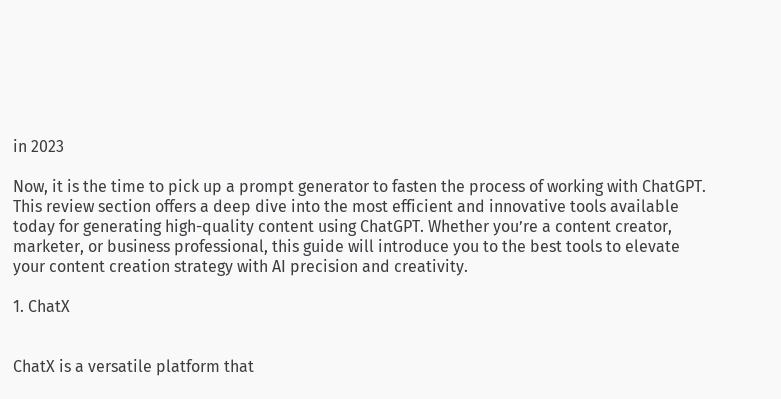in 2023

Now, it is the time to pick up a prompt generator to fasten the process of working with ChatGPT. This review section offers a deep dive into the most efficient and innovative tools available today for generating high-quality content using ChatGPT. Whether you’re a content creator, marketer, or business professional, this guide will introduce you to the best tools to elevate your content creation strategy with AI precision and creativity.

1. ChatX


ChatX is a versatile platform that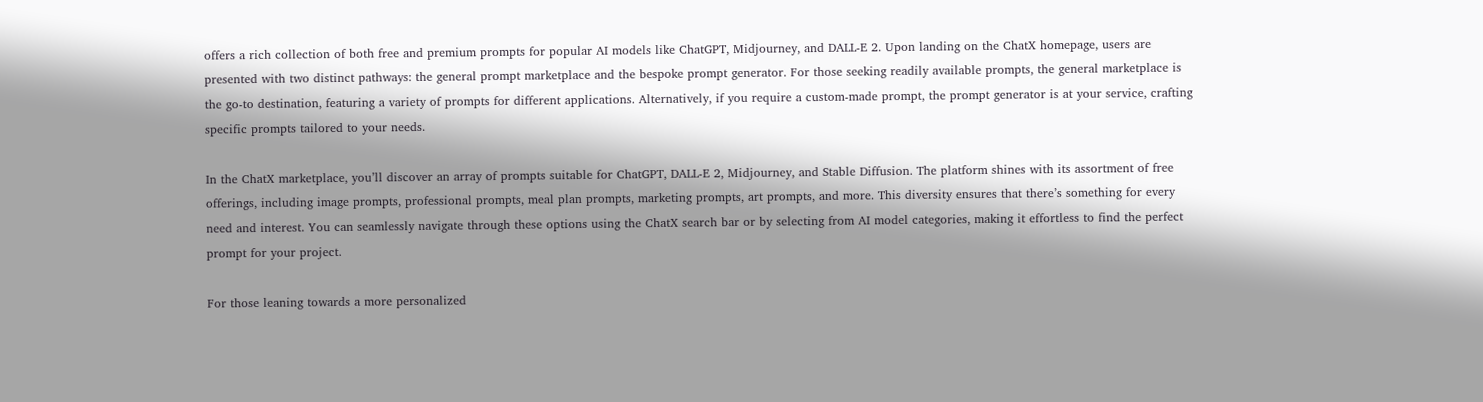offers a rich collection of both free and premium prompts for popular AI models like ChatGPT, Midjourney, and DALL-E 2. Upon landing on the ChatX homepage, users are presented with two distinct pathways: the general prompt marketplace and the bespoke prompt generator. For those seeking readily available prompts, the general marketplace is the go-to destination, featuring a variety of prompts for different applications. Alternatively, if you require a custom-made prompt, the prompt generator is at your service, crafting specific prompts tailored to your needs.

In the ChatX marketplace, you’ll discover an array of prompts suitable for ChatGPT, DALL-E 2, Midjourney, and Stable Diffusion. The platform shines with its assortment of free offerings, including image prompts, professional prompts, meal plan prompts, marketing prompts, art prompts, and more. This diversity ensures that there’s something for every need and interest. You can seamlessly navigate through these options using the ChatX search bar or by selecting from AI model categories, making it effortless to find the perfect prompt for your project.

For those leaning towards a more personalized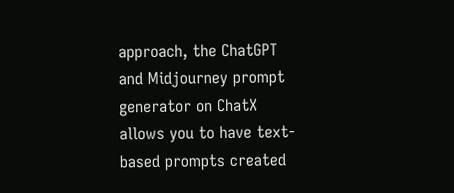approach, the ChatGPT and Midjourney prompt generator on ChatX allows you to have text-based prompts created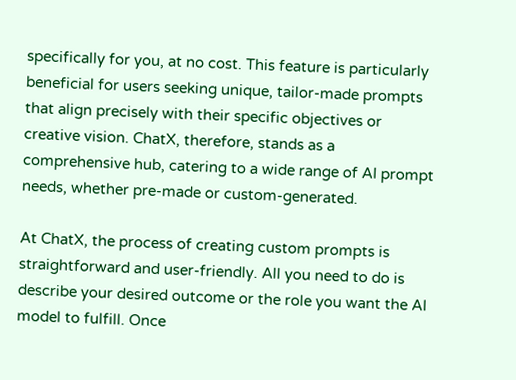specifically for you, at no cost. This feature is particularly beneficial for users seeking unique, tailor-made prompts that align precisely with their specific objectives or creative vision. ChatX, therefore, stands as a comprehensive hub, catering to a wide range of AI prompt needs, whether pre-made or custom-generated.

At ChatX, the process of creating custom prompts is straightforward and user-friendly. All you need to do is describe your desired outcome or the role you want the AI model to fulfill. Once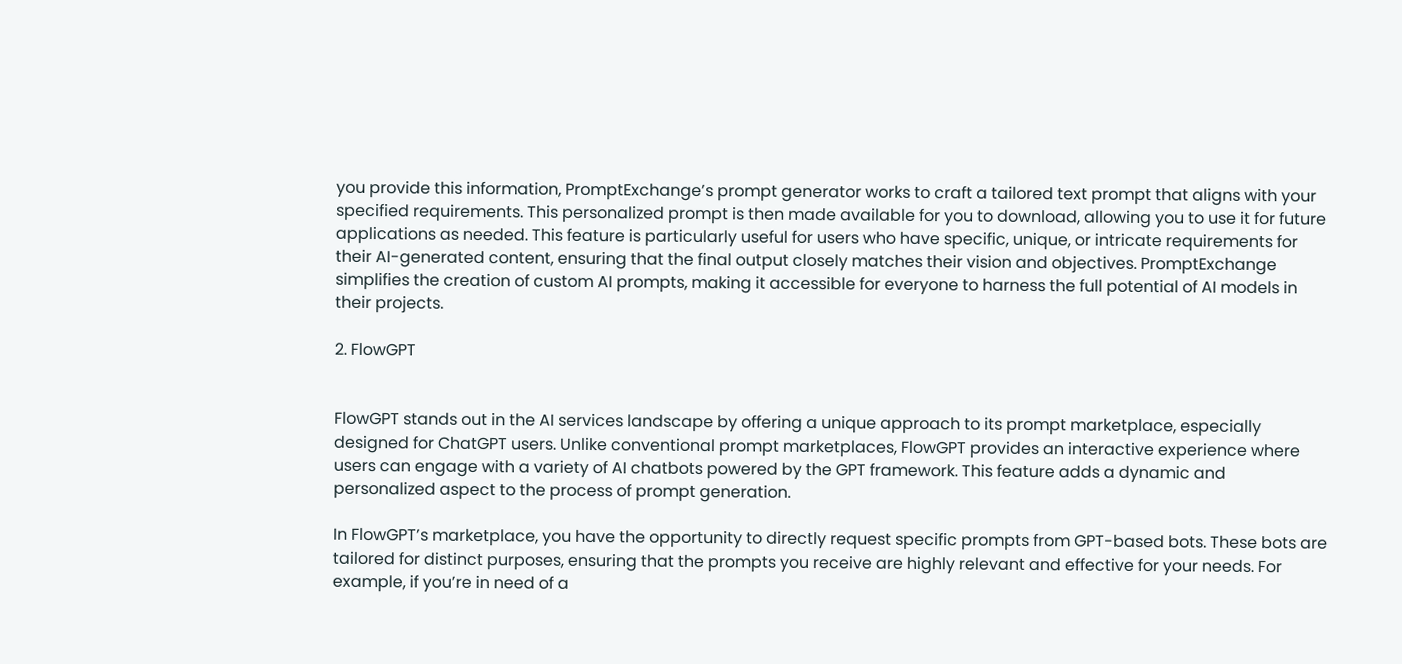you provide this information, PromptExchange’s prompt generator works to craft a tailored text prompt that aligns with your specified requirements. This personalized prompt is then made available for you to download, allowing you to use it for future applications as needed. This feature is particularly useful for users who have specific, unique, or intricate requirements for their AI-generated content, ensuring that the final output closely matches their vision and objectives. PromptExchange simplifies the creation of custom AI prompts, making it accessible for everyone to harness the full potential of AI models in their projects.

2. FlowGPT


FlowGPT stands out in the AI services landscape by offering a unique approach to its prompt marketplace, especially designed for ChatGPT users. Unlike conventional prompt marketplaces, FlowGPT provides an interactive experience where users can engage with a variety of AI chatbots powered by the GPT framework. This feature adds a dynamic and personalized aspect to the process of prompt generation.

In FlowGPT’s marketplace, you have the opportunity to directly request specific prompts from GPT-based bots. These bots are tailored for distinct purposes, ensuring that the prompts you receive are highly relevant and effective for your needs. For example, if you’re in need of a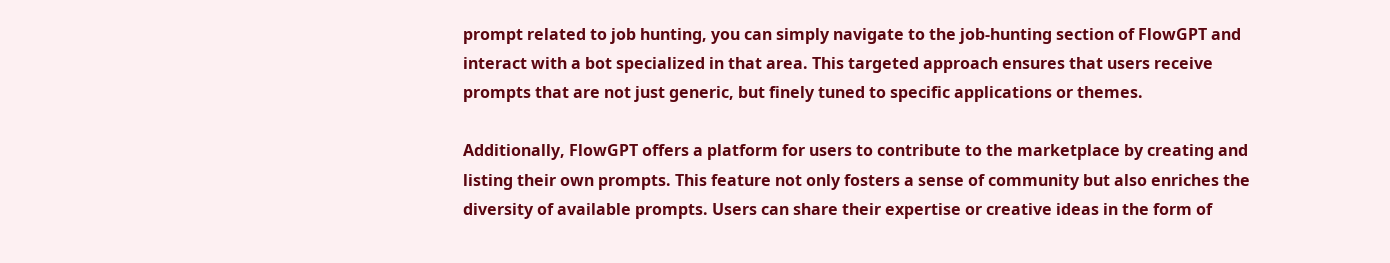prompt related to job hunting, you can simply navigate to the job-hunting section of FlowGPT and interact with a bot specialized in that area. This targeted approach ensures that users receive prompts that are not just generic, but finely tuned to specific applications or themes.

Additionally, FlowGPT offers a platform for users to contribute to the marketplace by creating and listing their own prompts. This feature not only fosters a sense of community but also enriches the diversity of available prompts. Users can share their expertise or creative ideas in the form of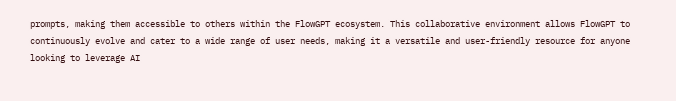prompts, making them accessible to others within the FlowGPT ecosystem. This collaborative environment allows FlowGPT to continuously evolve and cater to a wide range of user needs, making it a versatile and user-friendly resource for anyone looking to leverage AI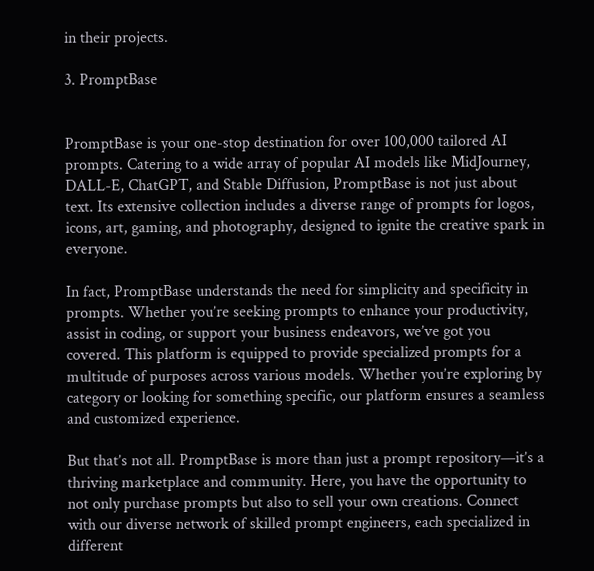in their projects.

3. PromptBase


PromptBase is your one-stop destination for over 100,000 tailored AI prompts. Catering to a wide array of popular AI models like MidJourney, DALL-E, ChatGPT, and Stable Diffusion, PromptBase is not just about text. Its extensive collection includes a diverse range of prompts for logos, icons, art, gaming, and photography, designed to ignite the creative spark in everyone.

In fact, PromptBase understands the need for simplicity and specificity in prompts. Whether you’re seeking prompts to enhance your productivity, assist in coding, or support your business endeavors, we’ve got you covered. This platform is equipped to provide specialized prompts for a multitude of purposes across various models. Whether you’re exploring by category or looking for something specific, our platform ensures a seamless and customized experience.

But that’s not all. PromptBase is more than just a prompt repository—it’s a thriving marketplace and community. Here, you have the opportunity to not only purchase prompts but also to sell your own creations. Connect with our diverse network of skilled prompt engineers, each specialized in different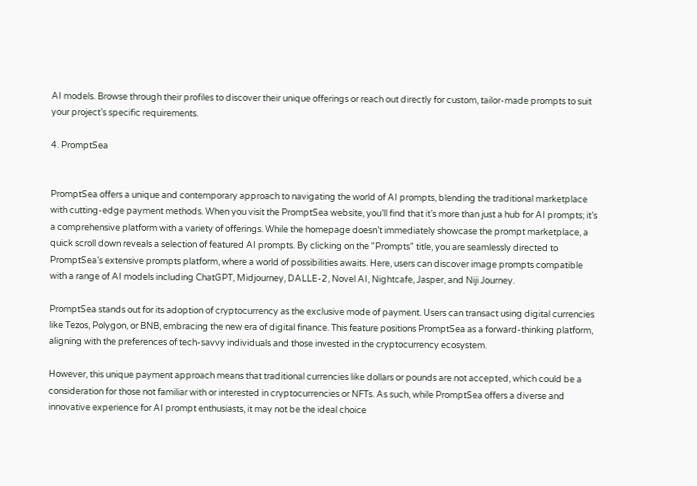AI models. Browse through their profiles to discover their unique offerings or reach out directly for custom, tailor-made prompts to suit your project’s specific requirements.

4. PromptSea


PromptSea offers a unique and contemporary approach to navigating the world of AI prompts, blending the traditional marketplace with cutting-edge payment methods. When you visit the PromptSea website, you’ll find that it’s more than just a hub for AI prompts; it’s a comprehensive platform with a variety of offerings. While the homepage doesn’t immediately showcase the prompt marketplace, a quick scroll down reveals a selection of featured AI prompts. By clicking on the "Prompts" title, you are seamlessly directed to PromptSea’s extensive prompts platform, where a world of possibilities awaits. Here, users can discover image prompts compatible with a range of AI models including ChatGPT, Midjourney, DALLE-2, Novel AI, Nightcafe, Jasper, and Niji Journey.

PromptSea stands out for its adoption of cryptocurrency as the exclusive mode of payment. Users can transact using digital currencies like Tezos, Polygon, or BNB, embracing the new era of digital finance. This feature positions PromptSea as a forward-thinking platform, aligning with the preferences of tech-savvy individuals and those invested in the cryptocurrency ecosystem.

However, this unique payment approach means that traditional currencies like dollars or pounds are not accepted, which could be a consideration for those not familiar with or interested in cryptocurrencies or NFTs. As such, while PromptSea offers a diverse and innovative experience for AI prompt enthusiasts, it may not be the ideal choice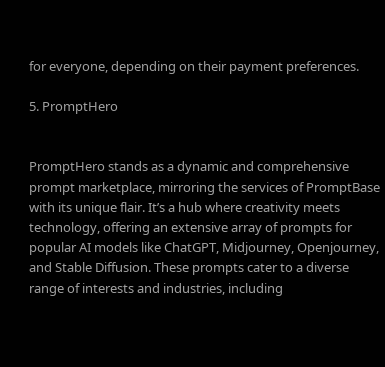for everyone, depending on their payment preferences.

5. PromptHero


PromptHero stands as a dynamic and comprehensive prompt marketplace, mirroring the services of PromptBase with its unique flair. It’s a hub where creativity meets technology, offering an extensive array of prompts for popular AI models like ChatGPT, Midjourney, Openjourney, and Stable Diffusion. These prompts cater to a diverse range of interests and industries, including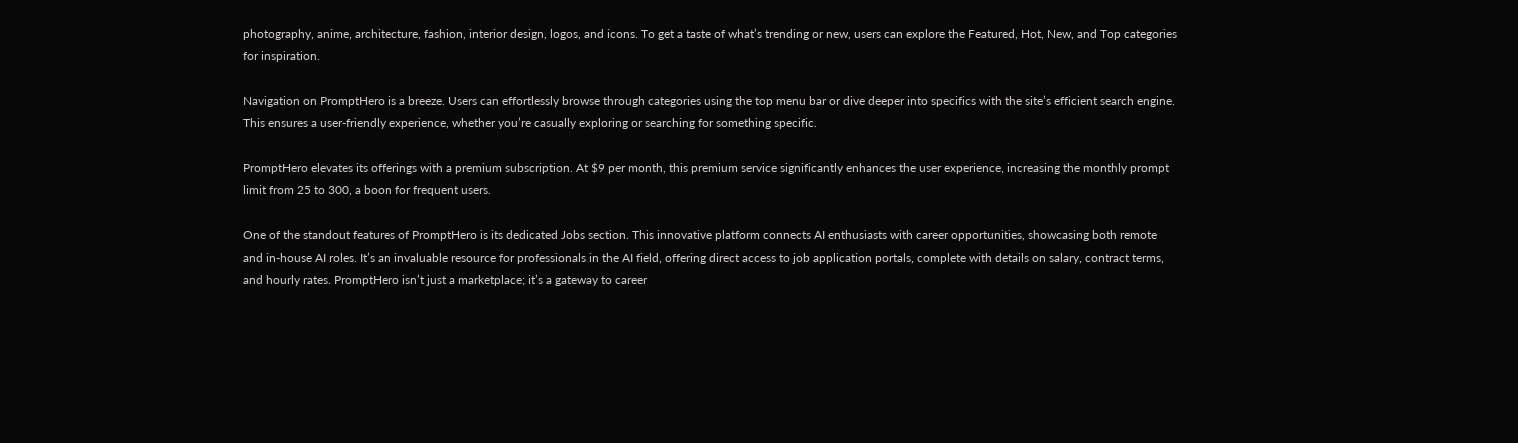photography, anime, architecture, fashion, interior design, logos, and icons. To get a taste of what’s trending or new, users can explore the Featured, Hot, New, and Top categories for inspiration.

Navigation on PromptHero is a breeze. Users can effortlessly browse through categories using the top menu bar or dive deeper into specifics with the site’s efficient search engine. This ensures a user-friendly experience, whether you’re casually exploring or searching for something specific.

PromptHero elevates its offerings with a premium subscription. At $9 per month, this premium service significantly enhances the user experience, increasing the monthly prompt limit from 25 to 300, a boon for frequent users.

One of the standout features of PromptHero is its dedicated Jobs section. This innovative platform connects AI enthusiasts with career opportunities, showcasing both remote and in-house AI roles. It’s an invaluable resource for professionals in the AI field, offering direct access to job application portals, complete with details on salary, contract terms, and hourly rates. PromptHero isn’t just a marketplace; it’s a gateway to career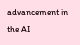advancement in the AI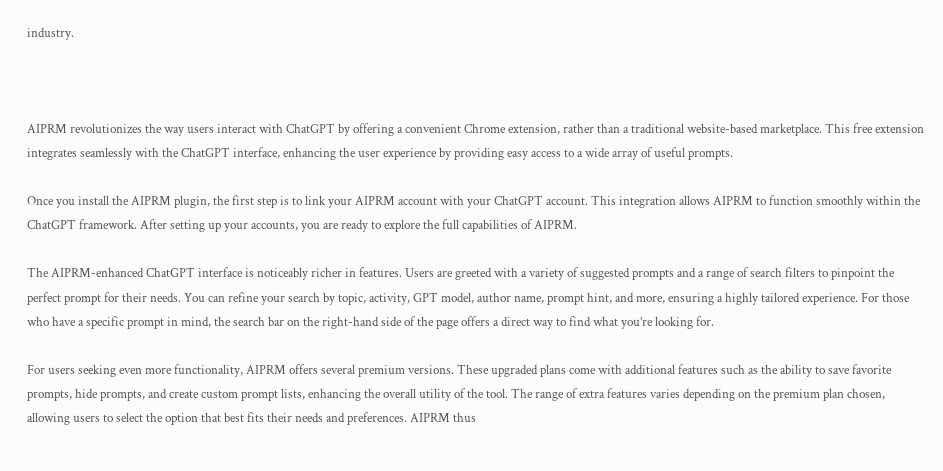industry.



AIPRM revolutionizes the way users interact with ChatGPT by offering a convenient Chrome extension, rather than a traditional website-based marketplace. This free extension integrates seamlessly with the ChatGPT interface, enhancing the user experience by providing easy access to a wide array of useful prompts.

Once you install the AIPRM plugin, the first step is to link your AIPRM account with your ChatGPT account. This integration allows AIPRM to function smoothly within the ChatGPT framework. After setting up your accounts, you are ready to explore the full capabilities of AIPRM.

The AIPRM-enhanced ChatGPT interface is noticeably richer in features. Users are greeted with a variety of suggested prompts and a range of search filters to pinpoint the perfect prompt for their needs. You can refine your search by topic, activity, GPT model, author name, prompt hint, and more, ensuring a highly tailored experience. For those who have a specific prompt in mind, the search bar on the right-hand side of the page offers a direct way to find what you’re looking for.

For users seeking even more functionality, AIPRM offers several premium versions. These upgraded plans come with additional features such as the ability to save favorite prompts, hide prompts, and create custom prompt lists, enhancing the overall utility of the tool. The range of extra features varies depending on the premium plan chosen, allowing users to select the option that best fits their needs and preferences. AIPRM thus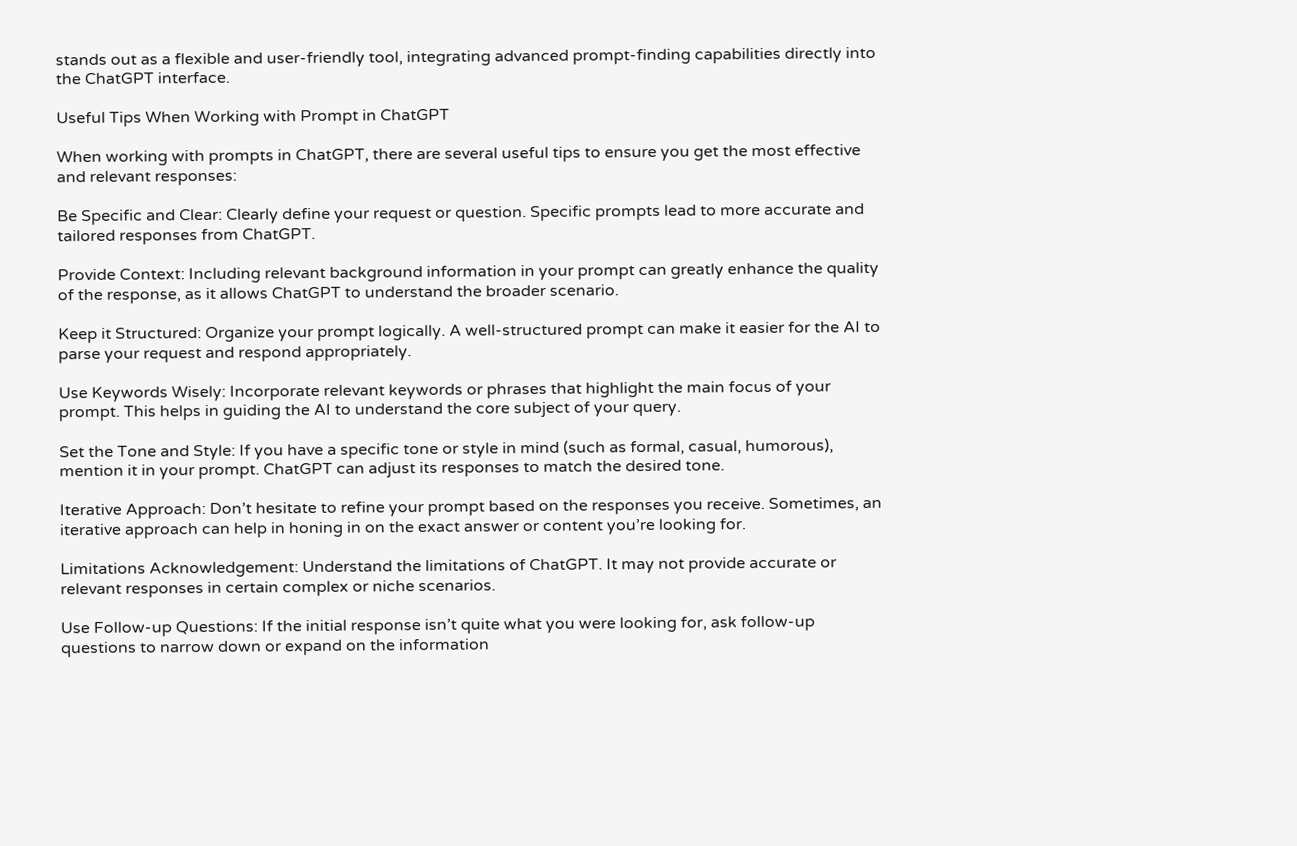stands out as a flexible and user-friendly tool, integrating advanced prompt-finding capabilities directly into the ChatGPT interface.

Useful Tips When Working with Prompt in ChatGPT

When working with prompts in ChatGPT, there are several useful tips to ensure you get the most effective and relevant responses:

Be Specific and Clear: Clearly define your request or question. Specific prompts lead to more accurate and tailored responses from ChatGPT.

Provide Context: Including relevant background information in your prompt can greatly enhance the quality of the response, as it allows ChatGPT to understand the broader scenario.

Keep it Structured: Organize your prompt logically. A well-structured prompt can make it easier for the AI to parse your request and respond appropriately.

Use Keywords Wisely: Incorporate relevant keywords or phrases that highlight the main focus of your prompt. This helps in guiding the AI to understand the core subject of your query.

Set the Tone and Style: If you have a specific tone or style in mind (such as formal, casual, humorous), mention it in your prompt. ChatGPT can adjust its responses to match the desired tone.

Iterative Approach: Don’t hesitate to refine your prompt based on the responses you receive. Sometimes, an iterative approach can help in honing in on the exact answer or content you’re looking for.

Limitations Acknowledgement: Understand the limitations of ChatGPT. It may not provide accurate or relevant responses in certain complex or niche scenarios.

Use Follow-up Questions: If the initial response isn’t quite what you were looking for, ask follow-up questions to narrow down or expand on the information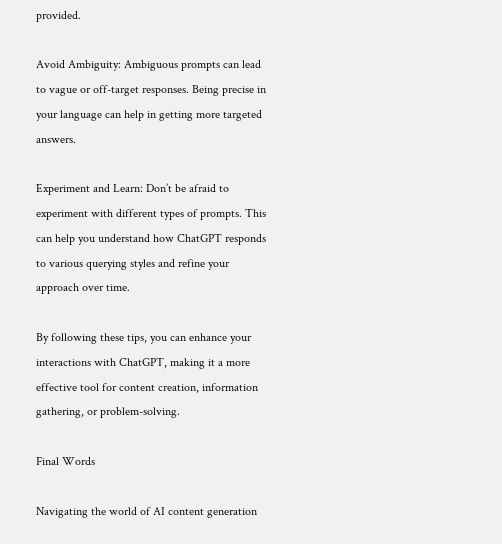provided.

Avoid Ambiguity: Ambiguous prompts can lead to vague or off-target responses. Being precise in your language can help in getting more targeted answers.

Experiment and Learn: Don’t be afraid to experiment with different types of prompts. This can help you understand how ChatGPT responds to various querying styles and refine your approach over time.

By following these tips, you can enhance your interactions with ChatGPT, making it a more effective tool for content creation, information gathering, or problem-solving.

Final Words

Navigating the world of AI content generation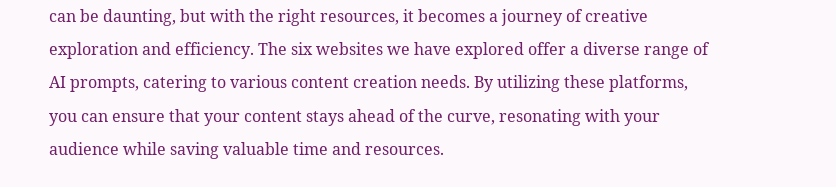can be daunting, but with the right resources, it becomes a journey of creative exploration and efficiency. The six websites we have explored offer a diverse range of AI prompts, catering to various content creation needs. By utilizing these platforms, you can ensure that your content stays ahead of the curve, resonating with your audience while saving valuable time and resources.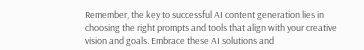Remember, the key to successful AI content generation lies in choosing the right prompts and tools that align with your creative vision and goals. Embrace these AI solutions and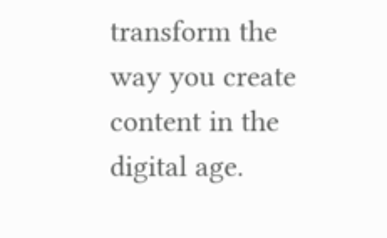transform the way you create content in the digital age.